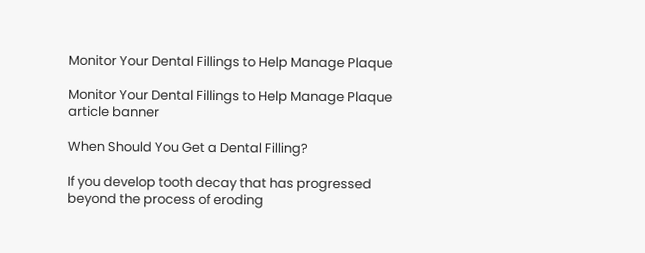Monitor Your Dental Fillings to Help Manage Plaque

Monitor Your Dental Fillings to Help Manage Plaque article banner

When Should You Get a Dental Filling?

If you develop tooth decay that has progressed beyond the process of eroding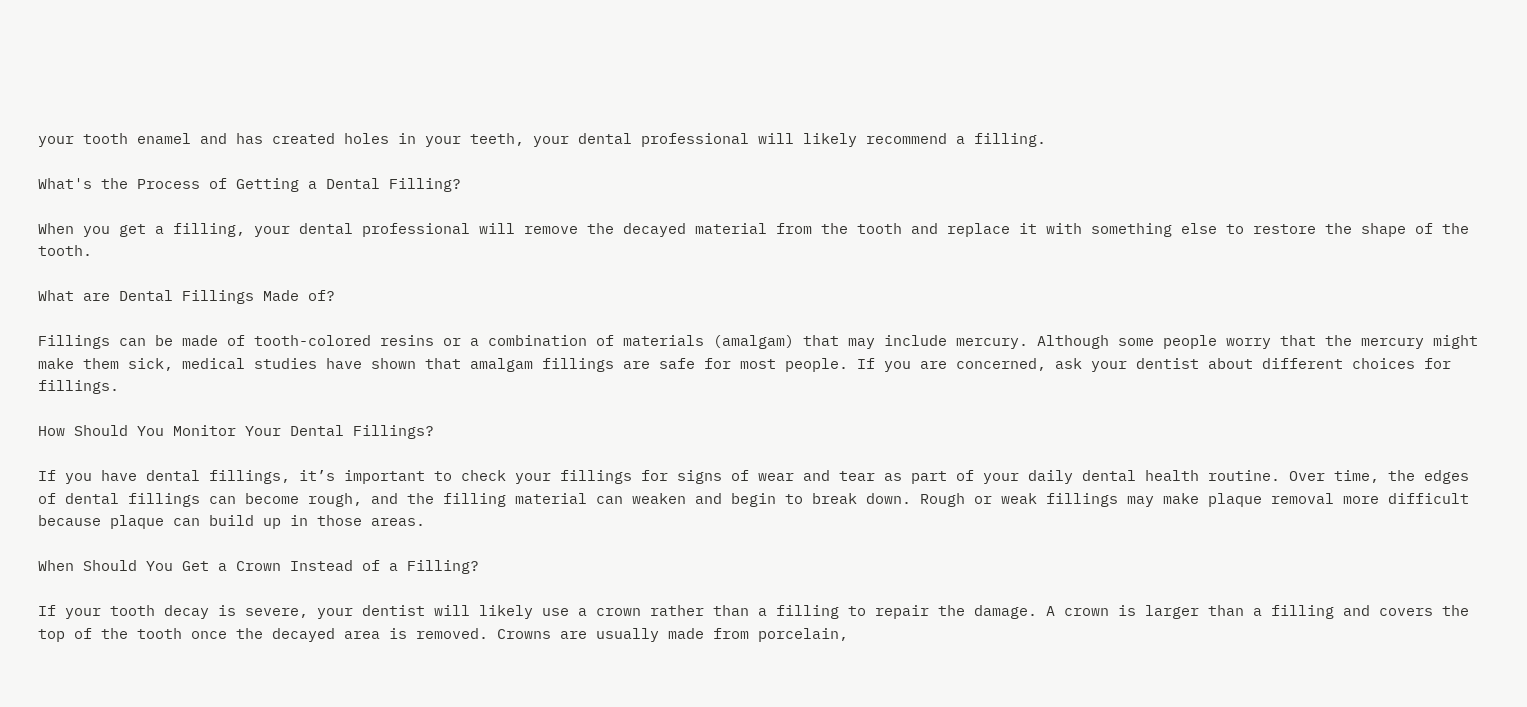your tooth enamel and has created holes in your teeth, your dental professional will likely recommend a filling.

What's the Process of Getting a Dental Filling?

When you get a filling, your dental professional will remove the decayed material from the tooth and replace it with something else to restore the shape of the tooth.

What are Dental Fillings Made of?

Fillings can be made of tooth-colored resins or a combination of materials (amalgam) that may include mercury. Although some people worry that the mercury might make them sick, medical studies have shown that amalgam fillings are safe for most people. If you are concerned, ask your dentist about different choices for fillings.

How Should You Monitor Your Dental Fillings?

If you have dental fillings, it’s important to check your fillings for signs of wear and tear as part of your daily dental health routine. Over time, the edges of dental fillings can become rough, and the filling material can weaken and begin to break down. Rough or weak fillings may make plaque removal more difficult because plaque can build up in those areas.

When Should You Get a Crown Instead of a Filling?

If your tooth decay is severe, your dentist will likely use a crown rather than a filling to repair the damage. A crown is larger than a filling and covers the top of the tooth once the decayed area is removed. Crowns are usually made from porcelain,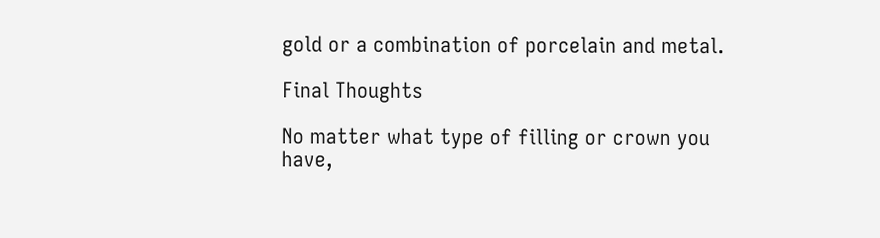gold or a combination of porcelain and metal.

Final Thoughts

No matter what type of filling or crown you have,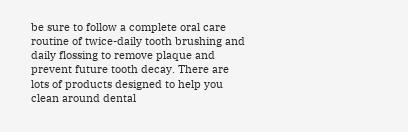be sure to follow a complete oral care routine of twice-daily tooth brushing and daily flossing to remove plaque and prevent future tooth decay. There are lots of products designed to help you clean around dental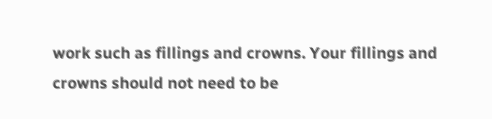work such as fillings and crowns. Your fillings and crowns should not need to be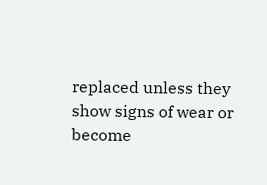replaced unless they show signs of wear or become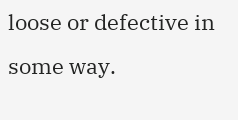loose or defective in some way.